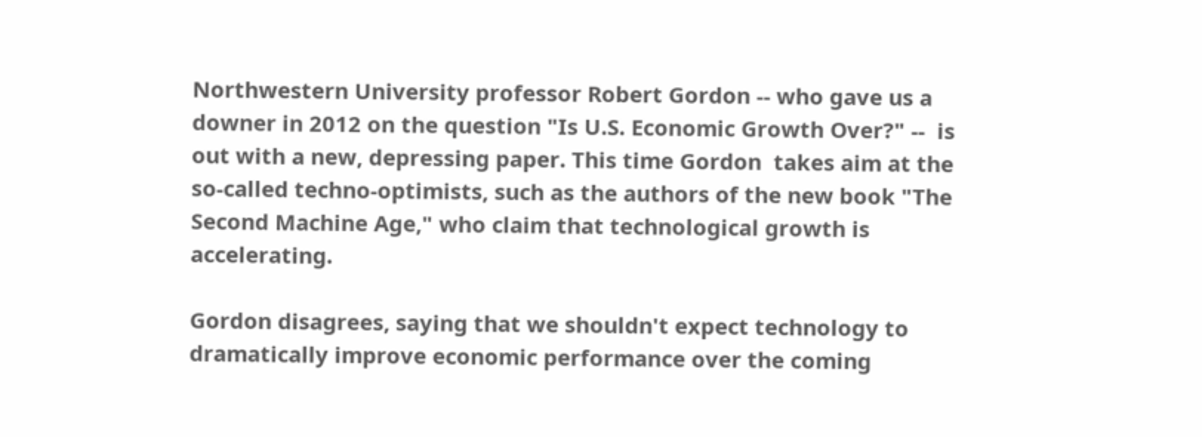Northwestern University professor Robert Gordon -- who gave us a downer in 2012 on the question "Is U.S. Economic Growth Over?" --  is out with a new, depressing paper. This time Gordon  takes aim at the so-called techno-optimists, such as the authors of the new book "The Second Machine Age," who claim that technological growth is accelerating.

Gordon disagrees, saying that we shouldn't expect technology to dramatically improve economic performance over the coming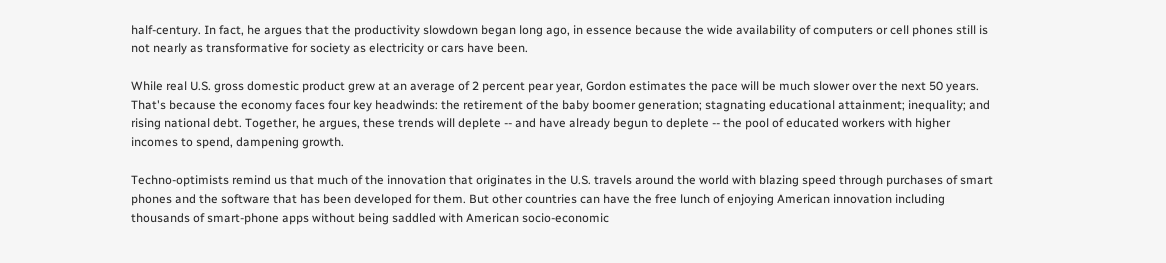half-century. In fact, he argues that the productivity slowdown began long ago, in essence because the wide availability of computers or cell phones still is not nearly as transformative for society as electricity or cars have been.

While real U.S. gross domestic product grew at an average of 2 percent pear year, Gordon estimates the pace will be much slower over the next 50 years. That's because the economy faces four key headwinds: the retirement of the baby boomer generation; stagnating educational attainment; inequality; and rising national debt. Together, he argues, these trends will deplete -- and have already begun to deplete -- the pool of educated workers with higher incomes to spend, dampening growth.

Techno-optimists remind us that much of the innovation that originates in the U.S. travels around the world with blazing speed through purchases of smart phones and the software that has been developed for them. But other countries can have the free lunch of enjoying American innovation including thousands of smart-phone apps without being saddled with American socio-economic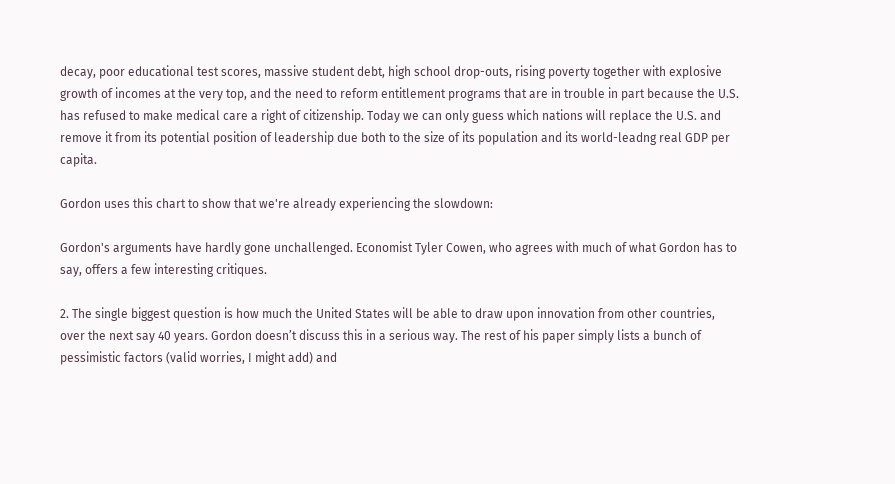decay, poor educational test scores, massive student debt, high school drop-outs, rising poverty together with explosive growth of incomes at the very top, and the need to reform entitlement programs that are in trouble in part because the U.S. has refused to make medical care a right of citizenship. Today we can only guess which nations will replace the U.S. and remove it from its potential position of leadership due both to the size of its population and its world-leadng real GDP per capita.

Gordon uses this chart to show that we're already experiencing the slowdown:

Gordon's arguments have hardly gone unchallenged. Economist Tyler Cowen, who agrees with much of what Gordon has to say, offers a few interesting critiques.

2. The single biggest question is how much the United States will be able to draw upon innovation from other countries, over the next say 40 years. Gordon doesn’t discuss this in a serious way. The rest of his paper simply lists a bunch of pessimistic factors (valid worries, I might add) and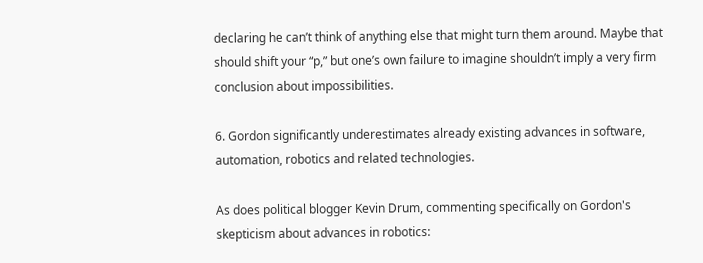declaring he can’t think of anything else that might turn them around. Maybe that should shift your “p,” but one’s own failure to imagine shouldn’t imply a very firm conclusion about impossibilities.

6. Gordon significantly underestimates already existing advances in software, automation, robotics and related technologies.

As does political blogger Kevin Drum, commenting specifically on Gordon's skepticism about advances in robotics: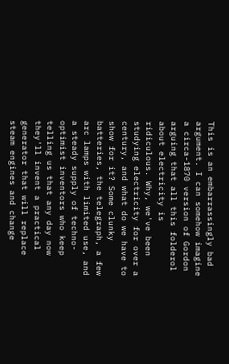This is an embarrassingly bad argument. I can somehow imagine a circa-1870 version of Gordon arguing that all this folderol about electricity is ridiculous. Why, we've been studying electricity for over a century, and what do we have to show for it? Some clunky batteries, the telegraph, a few arc lamps with limited use, and a steady supply of techno-optimist inventors who keep telling us that any day now they'll invent a practical generator that will replace steam engines and change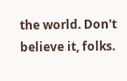the world. Don't believe it, folks.